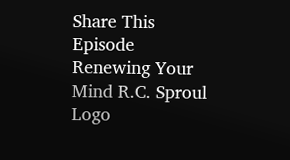Share This Episode
Renewing Your Mind R.C. Sproul Logo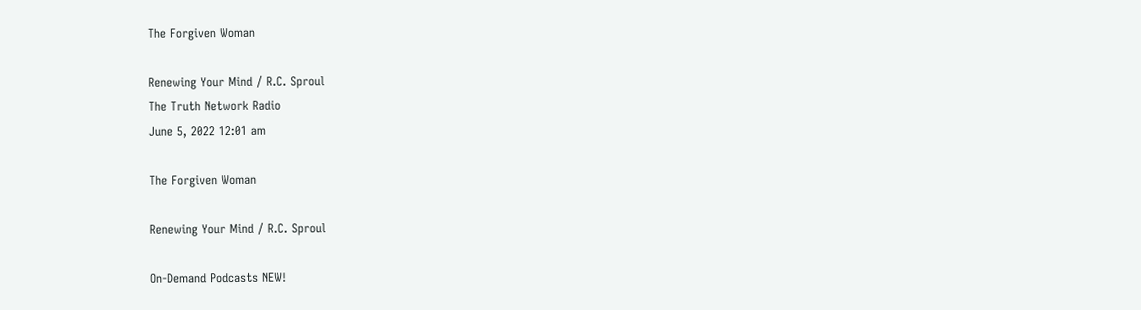The Forgiven Woman

Renewing Your Mind / R.C. Sproul
The Truth Network Radio
June 5, 2022 12:01 am

The Forgiven Woman

Renewing Your Mind / R.C. Sproul

On-Demand Podcasts NEW!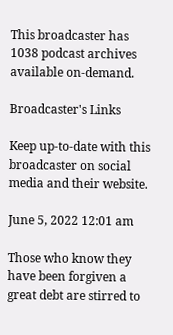This broadcaster has 1038 podcast archives available on-demand.

Broadcaster's Links

Keep up-to-date with this broadcaster on social media and their website.

June 5, 2022 12:01 am

Those who know they have been forgiven a great debt are stirred to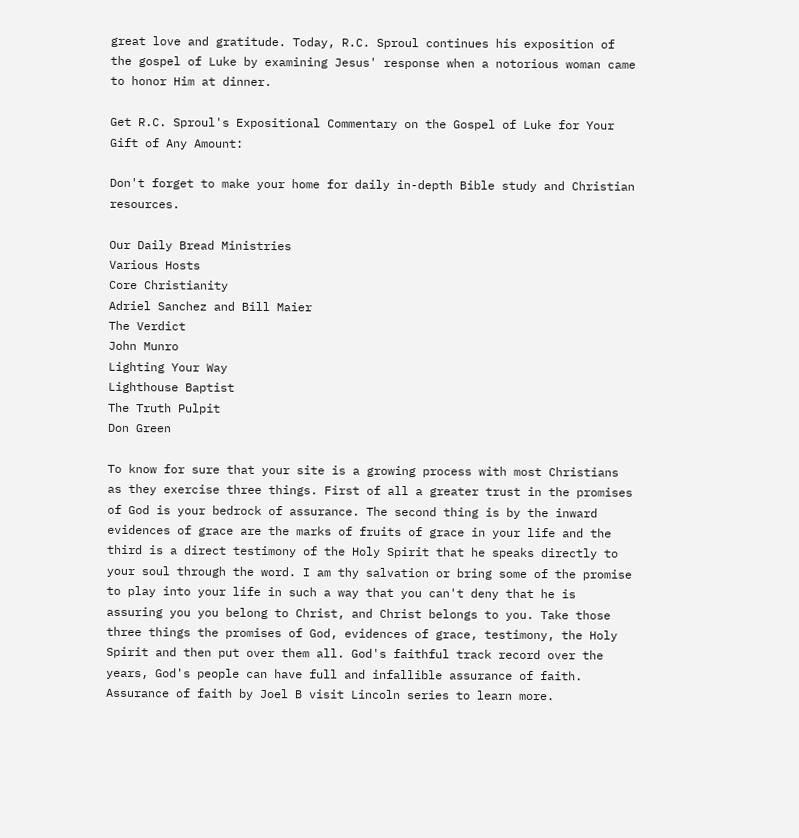great love and gratitude. Today, R.C. Sproul continues his exposition of the gospel of Luke by examining Jesus' response when a notorious woman came to honor Him at dinner.

Get R.C. Sproul's Expositional Commentary on the Gospel of Luke for Your Gift of Any Amount:

Don't forget to make your home for daily in-depth Bible study and Christian resources.

Our Daily Bread Ministries
Various Hosts
Core Christianity
Adriel Sanchez and Bill Maier
The Verdict
John Munro
Lighting Your Way
Lighthouse Baptist
The Truth Pulpit
Don Green

To know for sure that your site is a growing process with most Christians as they exercise three things. First of all a greater trust in the promises of God is your bedrock of assurance. The second thing is by the inward evidences of grace are the marks of fruits of grace in your life and the third is a direct testimony of the Holy Spirit that he speaks directly to your soul through the word. I am thy salvation or bring some of the promise to play into your life in such a way that you can't deny that he is assuring you you belong to Christ, and Christ belongs to you. Take those three things the promises of God, evidences of grace, testimony, the Holy Spirit and then put over them all. God's faithful track record over the years, God's people can have full and infallible assurance of faith. Assurance of faith by Joel B visit Lincoln series to learn more.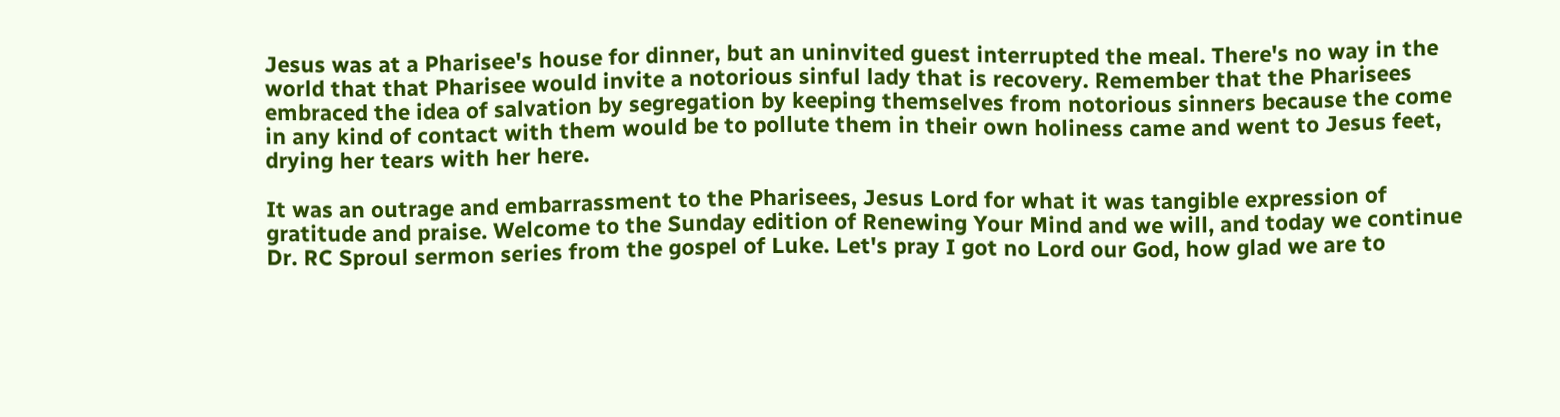Jesus was at a Pharisee's house for dinner, but an uninvited guest interrupted the meal. There's no way in the world that that Pharisee would invite a notorious sinful lady that is recovery. Remember that the Pharisees embraced the idea of salvation by segregation by keeping themselves from notorious sinners because the come in any kind of contact with them would be to pollute them in their own holiness came and went to Jesus feet, drying her tears with her here.

It was an outrage and embarrassment to the Pharisees, Jesus Lord for what it was tangible expression of gratitude and praise. Welcome to the Sunday edition of Renewing Your Mind and we will, and today we continue Dr. RC Sproul sermon series from the gospel of Luke. Let's pray I got no Lord our God, how glad we are to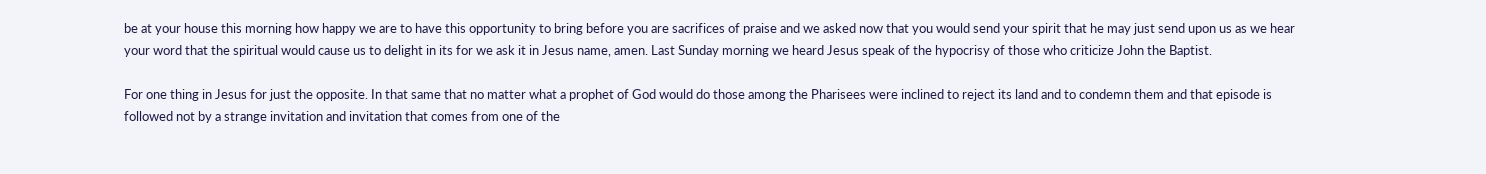be at your house this morning how happy we are to have this opportunity to bring before you are sacrifices of praise and we asked now that you would send your spirit that he may just send upon us as we hear your word that the spiritual would cause us to delight in its for we ask it in Jesus name, amen. Last Sunday morning we heard Jesus speak of the hypocrisy of those who criticize John the Baptist.

For one thing in Jesus for just the opposite. In that same that no matter what a prophet of God would do those among the Pharisees were inclined to reject its land and to condemn them and that episode is followed not by a strange invitation and invitation that comes from one of the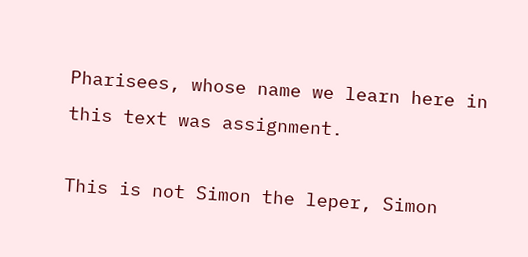Pharisees, whose name we learn here in this text was assignment.

This is not Simon the leper, Simon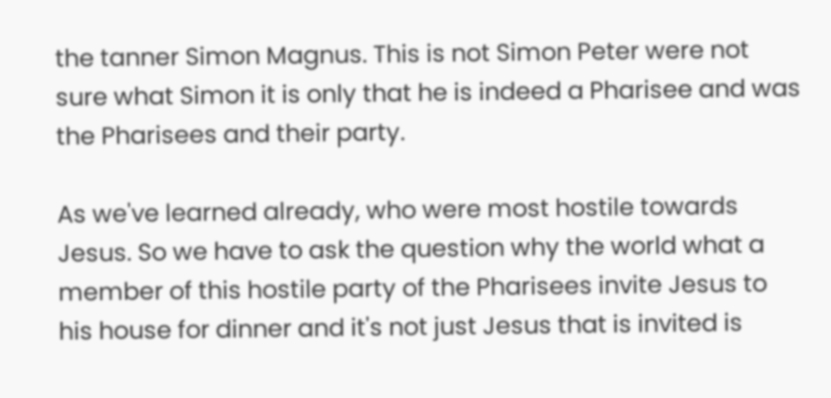the tanner Simon Magnus. This is not Simon Peter were not sure what Simon it is only that he is indeed a Pharisee and was the Pharisees and their party.

As we've learned already, who were most hostile towards Jesus. So we have to ask the question why the world what a member of this hostile party of the Pharisees invite Jesus to his house for dinner and it's not just Jesus that is invited is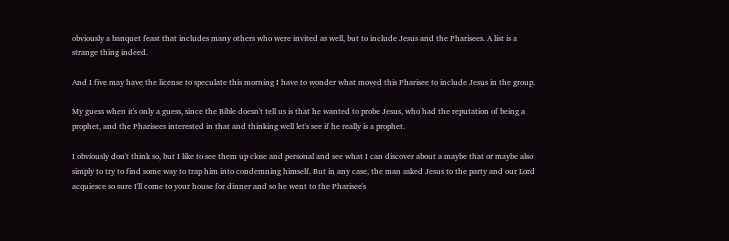obviously a banquet feast that includes many others who were invited as well, but to include Jesus and the Pharisees. A list is a strange thing indeed.

And I five may have the license to speculate this morning I have to wonder what moved this Pharisee to include Jesus in the group.

My guess when it's only a guess, since the Bible doesn't tell us is that he wanted to probe Jesus, who had the reputation of being a prophet, and the Pharisees interested in that and thinking well let's see if he really is a prophet.

I obviously don't think so, but I like to see them up close and personal and see what I can discover about a maybe that or maybe also simply to try to find some way to trap him into condemning himself. But in any case, the man asked Jesus to the party and our Lord acquiesce so sure I'll come to your house for dinner and so he went to the Pharisee's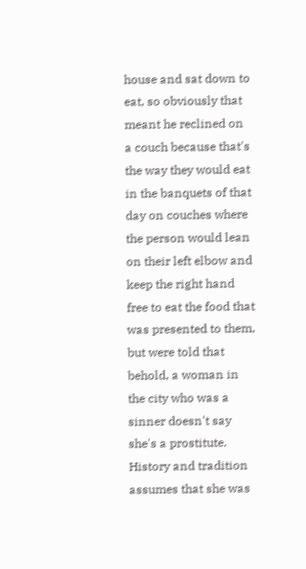house and sat down to eat, so obviously that meant he reclined on a couch because that's the way they would eat in the banquets of that day on couches where the person would lean on their left elbow and keep the right hand free to eat the food that was presented to them, but were told that behold, a woman in the city who was a sinner doesn't say she's a prostitute. History and tradition assumes that she was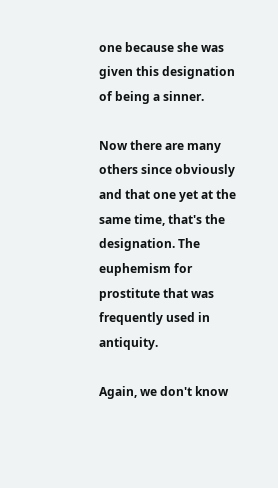one because she was given this designation of being a sinner.

Now there are many others since obviously and that one yet at the same time, that's the designation. The euphemism for prostitute that was frequently used in antiquity.

Again, we don't know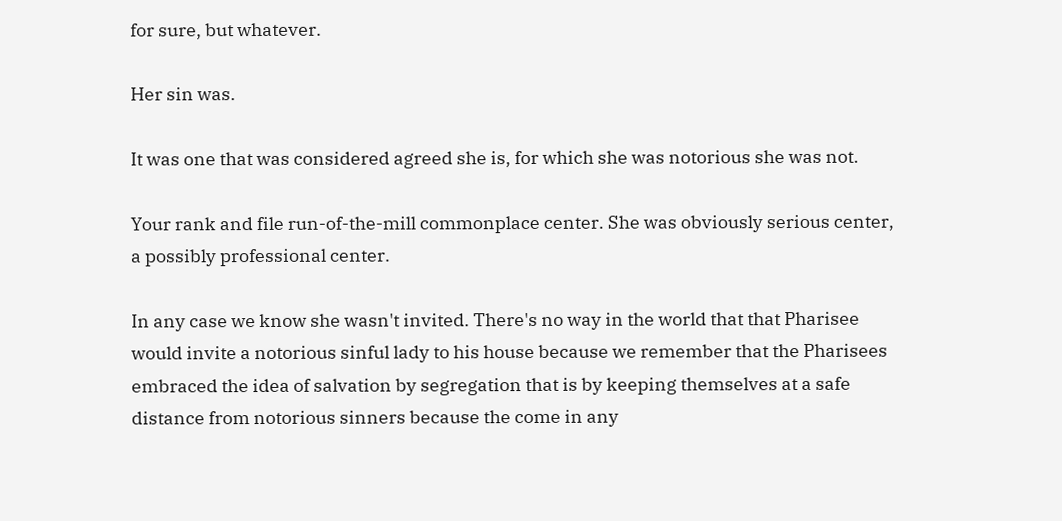for sure, but whatever.

Her sin was.

It was one that was considered agreed she is, for which she was notorious she was not.

Your rank and file run-of-the-mill commonplace center. She was obviously serious center, a possibly professional center.

In any case we know she wasn't invited. There's no way in the world that that Pharisee would invite a notorious sinful lady to his house because we remember that the Pharisees embraced the idea of salvation by segregation that is by keeping themselves at a safe distance from notorious sinners because the come in any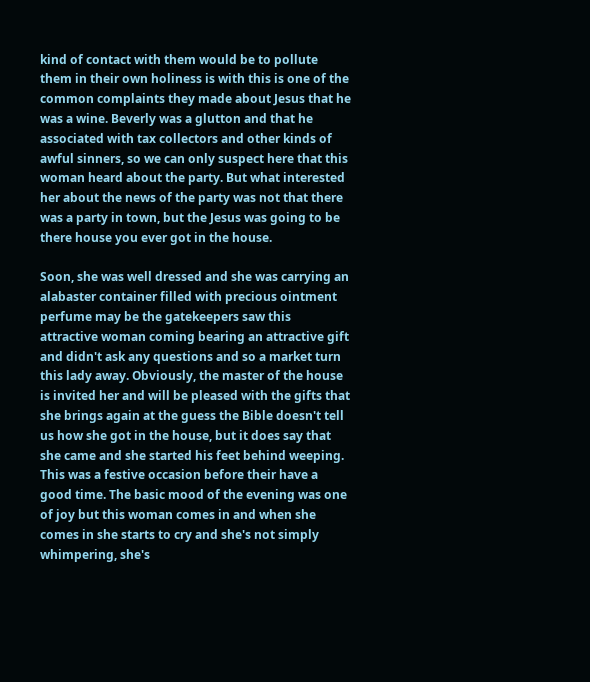kind of contact with them would be to pollute them in their own holiness is with this is one of the common complaints they made about Jesus that he was a wine. Beverly was a glutton and that he associated with tax collectors and other kinds of awful sinners, so we can only suspect here that this woman heard about the party. But what interested her about the news of the party was not that there was a party in town, but the Jesus was going to be there house you ever got in the house.

Soon, she was well dressed and she was carrying an alabaster container filled with precious ointment perfume may be the gatekeepers saw this attractive woman coming bearing an attractive gift and didn't ask any questions and so a market turn this lady away. Obviously, the master of the house is invited her and will be pleased with the gifts that she brings again at the guess the Bible doesn't tell us how she got in the house, but it does say that she came and she started his feet behind weeping. This was a festive occasion before their have a good time. The basic mood of the evening was one of joy but this woman comes in and when she comes in she starts to cry and she's not simply whimpering, she's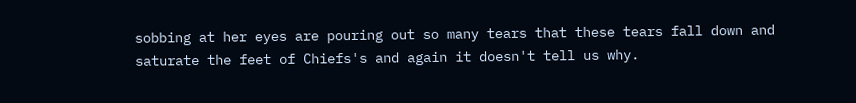sobbing at her eyes are pouring out so many tears that these tears fall down and saturate the feet of Chiefs's and again it doesn't tell us why.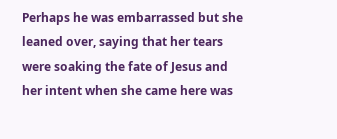Perhaps he was embarrassed but she leaned over, saying that her tears were soaking the fate of Jesus and her intent when she came here was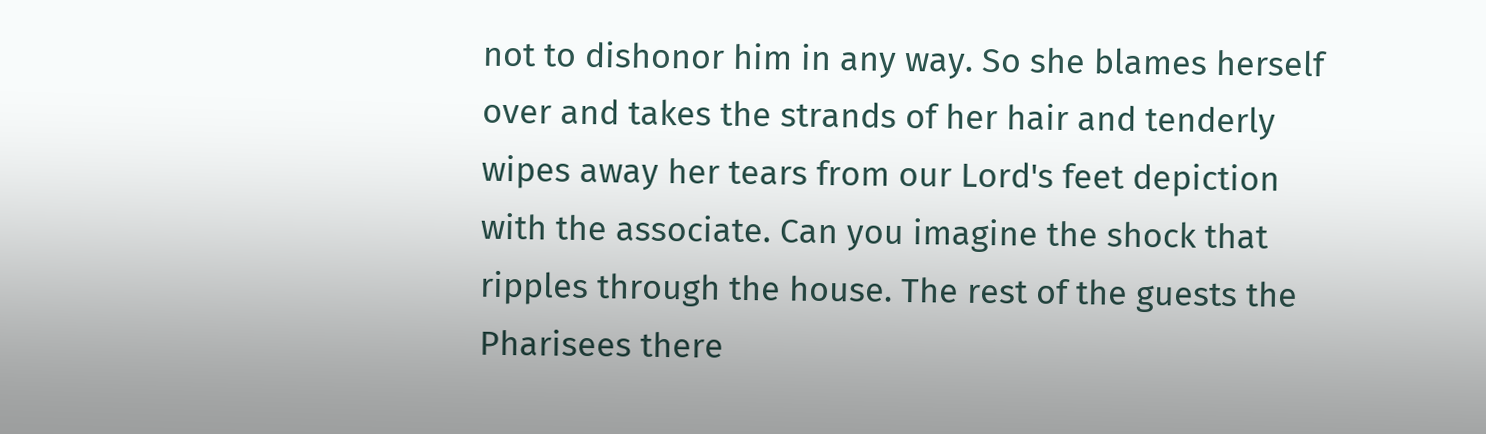not to dishonor him in any way. So she blames herself over and takes the strands of her hair and tenderly wipes away her tears from our Lord's feet depiction with the associate. Can you imagine the shock that ripples through the house. The rest of the guests the Pharisees there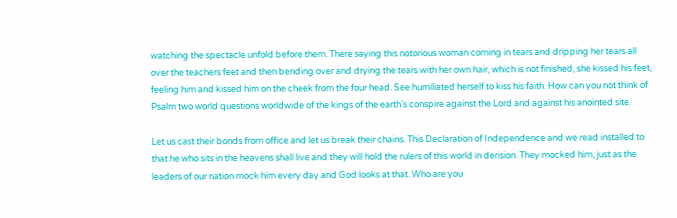watching the spectacle unfold before them. There saying this notorious woman coming in tears and dripping her tears all over the teachers feet and then bending over and drying the tears with her own hair, which is not finished, she kissed his feet, feeling him and kissed him on the cheek from the four head. See humiliated herself to kiss his faith. How can you not think of Psalm two world questions worldwide of the kings of the earth's conspire against the Lord and against his anointed site.

Let us cast their bonds from office and let us break their chains. This Declaration of Independence and we read installed to that he who sits in the heavens shall live and they will hold the rulers of this world in derision. They mocked him, just as the leaders of our nation mock him every day and God looks at that. Who are you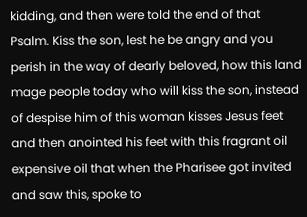kidding, and then were told the end of that Psalm. Kiss the son, lest he be angry and you perish in the way of dearly beloved, how this land mage people today who will kiss the son, instead of despise him of this woman kisses Jesus feet and then anointed his feet with this fragrant oil expensive oil that when the Pharisee got invited and saw this, spoke to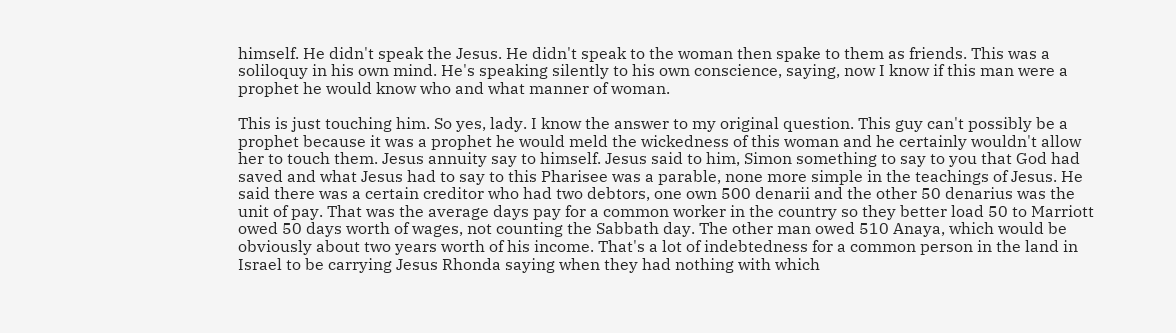himself. He didn't speak the Jesus. He didn't speak to the woman then spake to them as friends. This was a soliloquy in his own mind. He's speaking silently to his own conscience, saying, now I know if this man were a prophet he would know who and what manner of woman.

This is just touching him. So yes, lady. I know the answer to my original question. This guy can't possibly be a prophet because it was a prophet he would meld the wickedness of this woman and he certainly wouldn't allow her to touch them. Jesus annuity say to himself. Jesus said to him, Simon something to say to you that God had saved and what Jesus had to say to this Pharisee was a parable, none more simple in the teachings of Jesus. He said there was a certain creditor who had two debtors, one own 500 denarii and the other 50 denarius was the unit of pay. That was the average days pay for a common worker in the country so they better load 50 to Marriott owed 50 days worth of wages, not counting the Sabbath day. The other man owed 510 Anaya, which would be obviously about two years worth of his income. That's a lot of indebtedness for a common person in the land in Israel to be carrying Jesus Rhonda saying when they had nothing with which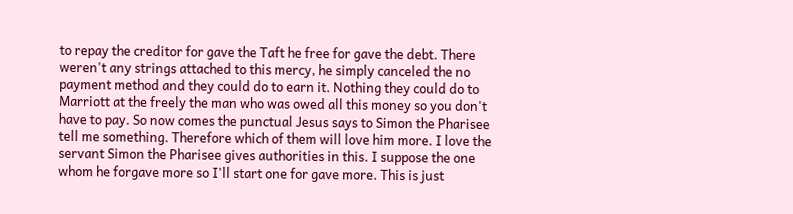to repay the creditor for gave the Taft he free for gave the debt. There weren't any strings attached to this mercy, he simply canceled the no payment method and they could do to earn it. Nothing they could do to Marriott at the freely the man who was owed all this money so you don't have to pay. So now comes the punctual Jesus says to Simon the Pharisee tell me something. Therefore which of them will love him more. I love the servant Simon the Pharisee gives authorities in this. I suppose the one whom he forgave more so I'll start one for gave more. This is just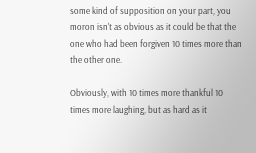some kind of supposition on your part, you moron isn't as obvious as it could be that the one who had been forgiven 10 times more than the other one.

Obviously, with 10 times more thankful 10 times more laughing, but as hard as it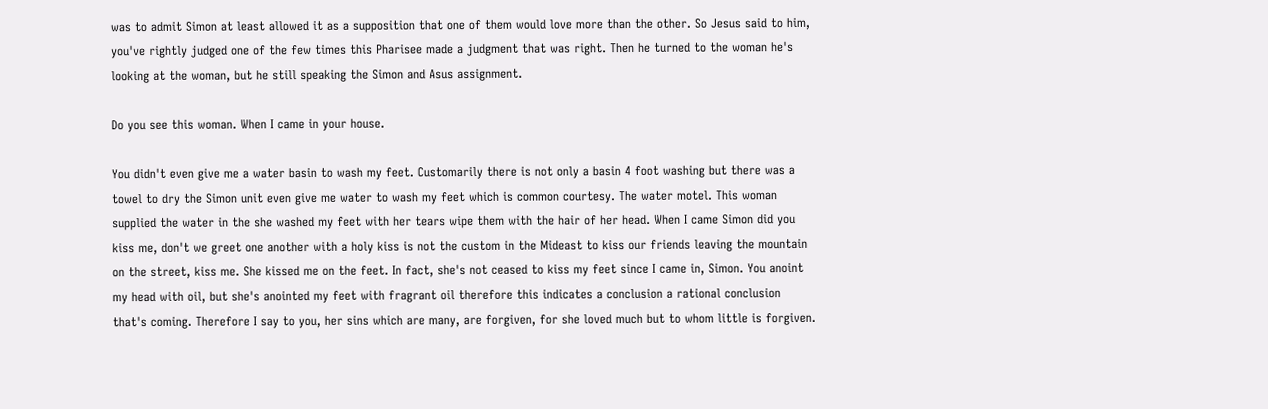was to admit Simon at least allowed it as a supposition that one of them would love more than the other. So Jesus said to him, you've rightly judged one of the few times this Pharisee made a judgment that was right. Then he turned to the woman he's looking at the woman, but he still speaking the Simon and Asus assignment.

Do you see this woman. When I came in your house.

You didn't even give me a water basin to wash my feet. Customarily there is not only a basin 4 foot washing but there was a towel to dry the Simon unit even give me water to wash my feet which is common courtesy. The water motel. This woman supplied the water in the she washed my feet with her tears wipe them with the hair of her head. When I came Simon did you kiss me, don't we greet one another with a holy kiss is not the custom in the Mideast to kiss our friends leaving the mountain on the street, kiss me. She kissed me on the feet. In fact, she's not ceased to kiss my feet since I came in, Simon. You anoint my head with oil, but she's anointed my feet with fragrant oil therefore this indicates a conclusion a rational conclusion that's coming. Therefore I say to you, her sins which are many, are forgiven, for she loved much but to whom little is forgiven.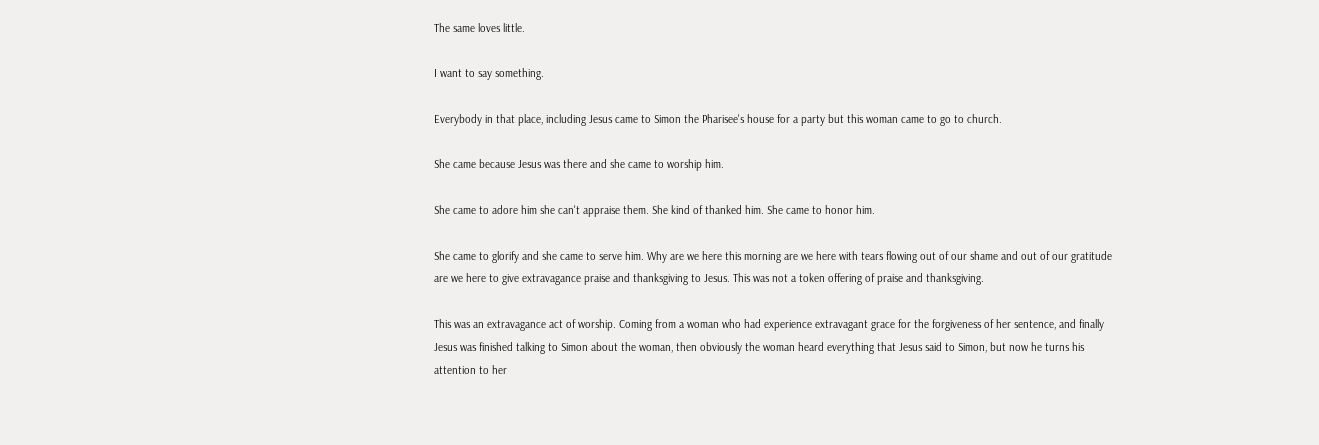The same loves little.

I want to say something.

Everybody in that place, including Jesus came to Simon the Pharisee's house for a party but this woman came to go to church.

She came because Jesus was there and she came to worship him.

She came to adore him she can't appraise them. She kind of thanked him. She came to honor him.

She came to glorify and she came to serve him. Why are we here this morning are we here with tears flowing out of our shame and out of our gratitude are we here to give extravagance praise and thanksgiving to Jesus. This was not a token offering of praise and thanksgiving.

This was an extravagance act of worship. Coming from a woman who had experience extravagant grace for the forgiveness of her sentence, and finally Jesus was finished talking to Simon about the woman, then obviously the woman heard everything that Jesus said to Simon, but now he turns his attention to her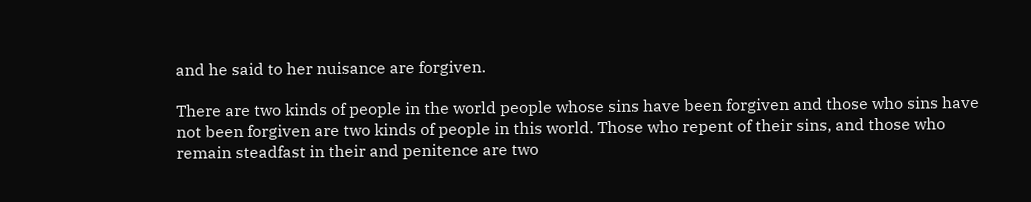and he said to her nuisance are forgiven.

There are two kinds of people in the world people whose sins have been forgiven and those who sins have not been forgiven are two kinds of people in this world. Those who repent of their sins, and those who remain steadfast in their and penitence are two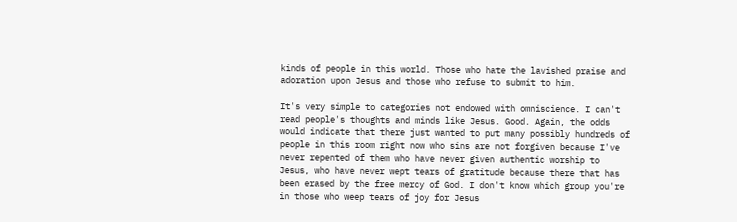kinds of people in this world. Those who hate the lavished praise and adoration upon Jesus and those who refuse to submit to him.

It's very simple to categories not endowed with omniscience. I can't read people's thoughts and minds like Jesus. Good. Again, the odds would indicate that there just wanted to put many possibly hundreds of people in this room right now who sins are not forgiven because I've never repented of them who have never given authentic worship to Jesus, who have never wept tears of gratitude because there that has been erased by the free mercy of God. I don't know which group you're in those who weep tears of joy for Jesus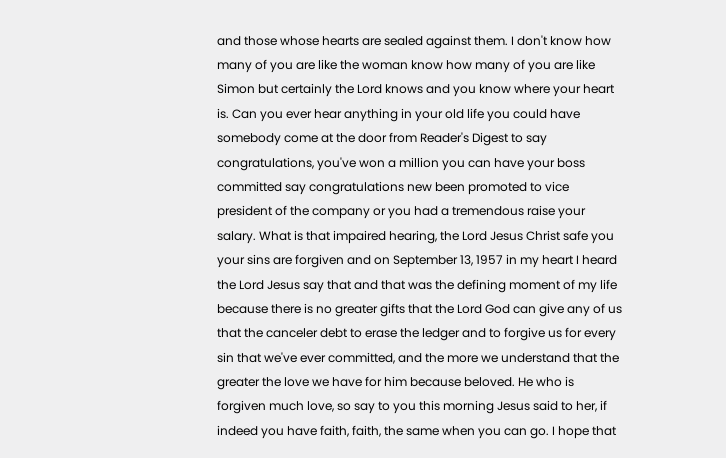and those whose hearts are sealed against them. I don't know how many of you are like the woman know how many of you are like Simon but certainly the Lord knows and you know where your heart is. Can you ever hear anything in your old life you could have somebody come at the door from Reader's Digest to say congratulations, you've won a million you can have your boss committed say congratulations new been promoted to vice president of the company or you had a tremendous raise your salary. What is that impaired hearing, the Lord Jesus Christ safe you your sins are forgiven and on September 13, 1957 in my heart I heard the Lord Jesus say that and that was the defining moment of my life because there is no greater gifts that the Lord God can give any of us that the canceler debt to erase the ledger and to forgive us for every sin that we've ever committed, and the more we understand that the greater the love we have for him because beloved. He who is forgiven much love, so say to you this morning Jesus said to her, if indeed you have faith, faith, the same when you can go. I hope that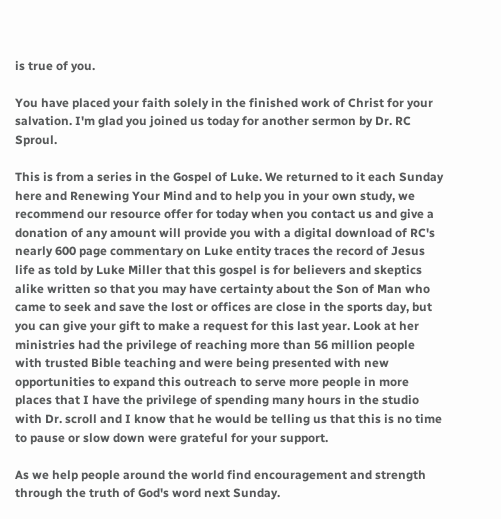is true of you.

You have placed your faith solely in the finished work of Christ for your salvation. I'm glad you joined us today for another sermon by Dr. RC Sproul.

This is from a series in the Gospel of Luke. We returned to it each Sunday here and Renewing Your Mind and to help you in your own study, we recommend our resource offer for today when you contact us and give a donation of any amount will provide you with a digital download of RC's nearly 600 page commentary on Luke entity traces the record of Jesus life as told by Luke Miller that this gospel is for believers and skeptics alike written so that you may have certainty about the Son of Man who came to seek and save the lost or offices are close in the sports day, but you can give your gift to make a request for this last year. Look at her ministries had the privilege of reaching more than 56 million people with trusted Bible teaching and were being presented with new opportunities to expand this outreach to serve more people in more places that I have the privilege of spending many hours in the studio with Dr. scroll and I know that he would be telling us that this is no time to pause or slow down were grateful for your support.

As we help people around the world find encouragement and strength through the truth of God's word next Sunday.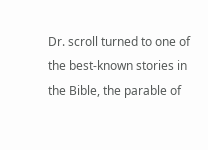Dr. scroll turned to one of the best-known stories in the Bible, the parable of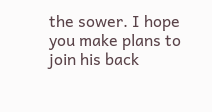the sower. I hope you make plans to join his back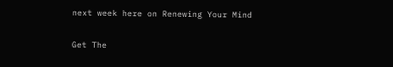next week here on Renewing Your Mind

Get The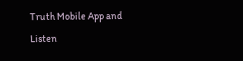Truth Mobile App and Listen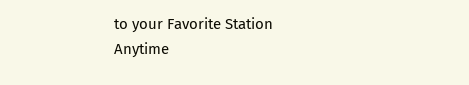to your Favorite Station Anytime